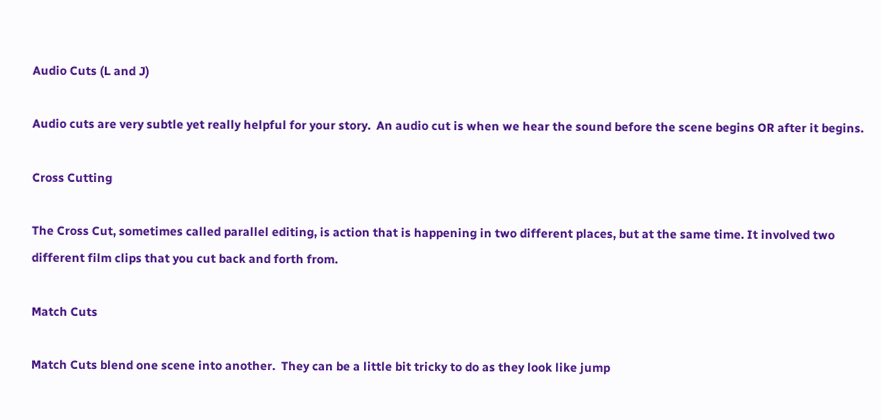Audio Cuts (L and J)

Audio cuts are very subtle yet really helpful for your story.  An audio cut is when we hear the sound before the scene begins OR after it begins.

Cross Cutting

The Cross Cut, sometimes called parallel editing, is action that is happening in two different places, but at the same time. It involved two different film clips that you cut back and forth from.

Match Cuts

Match Cuts blend one scene into another.  They can be a little bit tricky to do as they look like jump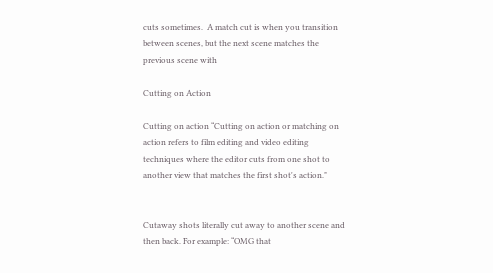cuts sometimes.  A match cut is when you transition between scenes, but the next scene matches the previous scene with

Cutting on Action

Cutting on action “Cutting on action or matching on action refers to film editing and video editing techniques where the editor cuts from one shot to another view that matches the first shot's action."


Cutaway shots literally cut away to another scene and then back. For example: “OMG that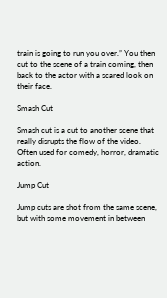train is going to run you over.” You then cut to the scene of a train coming, then back to the actor with a scared look on their face.

Smash Cut

Smash cut is a cut to another scene that really disrupts the flow of the video. Often used for comedy, horror, dramatic action.

Jump Cut

Jump cuts are shot from the same scene, but with some movement in between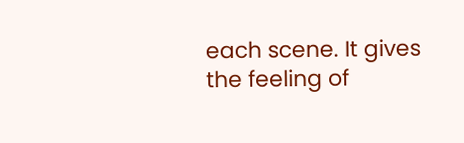each scene. It gives the feeling of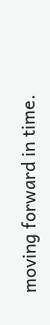moving forward in time.